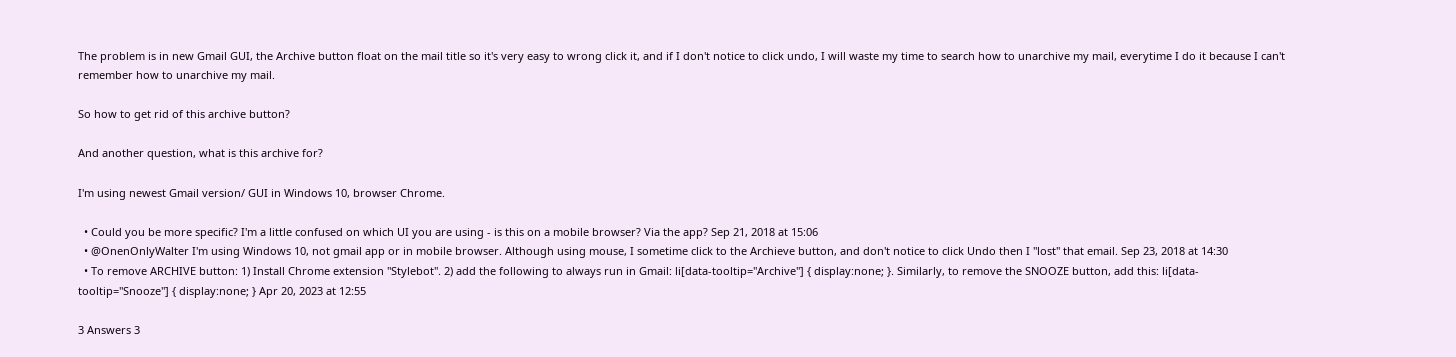The problem is in new Gmail GUI, the Archive button float on the mail title so it's very easy to wrong click it, and if I don't notice to click undo, I will waste my time to search how to unarchive my mail, everytime I do it because I can't remember how to unarchive my mail.

So how to get rid of this archive button?

And another question, what is this archive for?

I'm using newest Gmail version/ GUI in Windows 10, browser Chrome.

  • Could you be more specific? I'm a little confused on which UI you are using - is this on a mobile browser? Via the app? Sep 21, 2018 at 15:06
  • @OnenOnlyWalter I'm using Windows 10, not gmail app or in mobile browser. Although using mouse, I sometime click to the Archieve button, and don't notice to click Undo then I "lost" that email. Sep 23, 2018 at 14:30
  • To remove ARCHIVE button: 1) Install Chrome extension "Stylebot". 2) add the following to always run in Gmail: li[data-tooltip="Archive"] { display:none; }. Similarly, to remove the SNOOZE button, add this: li[data-tooltip="Snooze"] { display:none; } Apr 20, 2023 at 12:55

3 Answers 3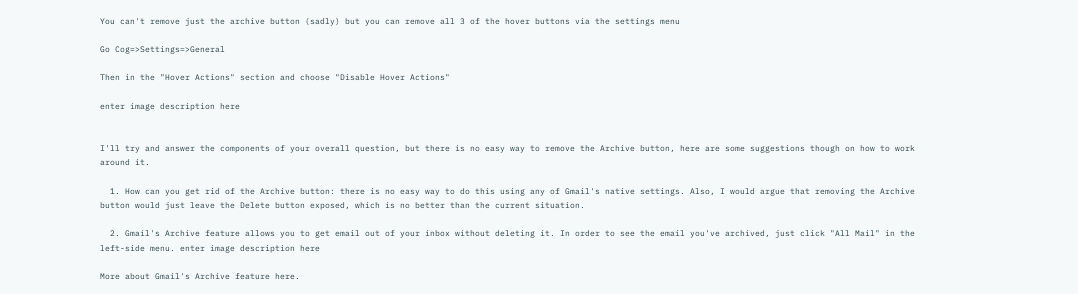You can't remove just the archive button (sadly) but you can remove all 3 of the hover buttons via the settings menu

Go Cog=>Settings=>General

Then in the "Hover Actions" section and choose "Disable Hover Actions"

enter image description here


I'll try and answer the components of your overall question, but there is no easy way to remove the Archive button, here are some suggestions though on how to work around it.

  1. How can you get rid of the Archive button: there is no easy way to do this using any of Gmail's native settings. Also, I would argue that removing the Archive button would just leave the Delete button exposed, which is no better than the current situation.

  2. Gmail's Archive feature allows you to get email out of your inbox without deleting it. In order to see the email you've archived, just click "All Mail" in the left-side menu. enter image description here

More about Gmail's Archive feature here.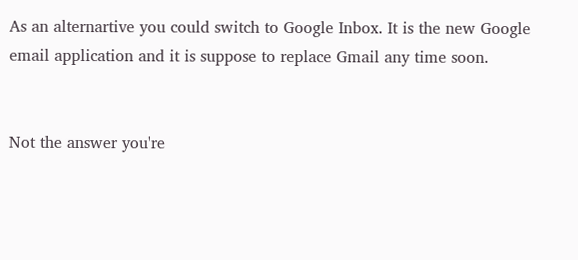As an alternartive you could switch to Google Inbox. It is the new Google email application and it is suppose to replace Gmail any time soon.


Not the answer you're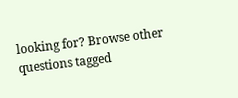looking for? Browse other questions tagged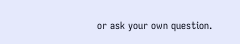or ask your own question.